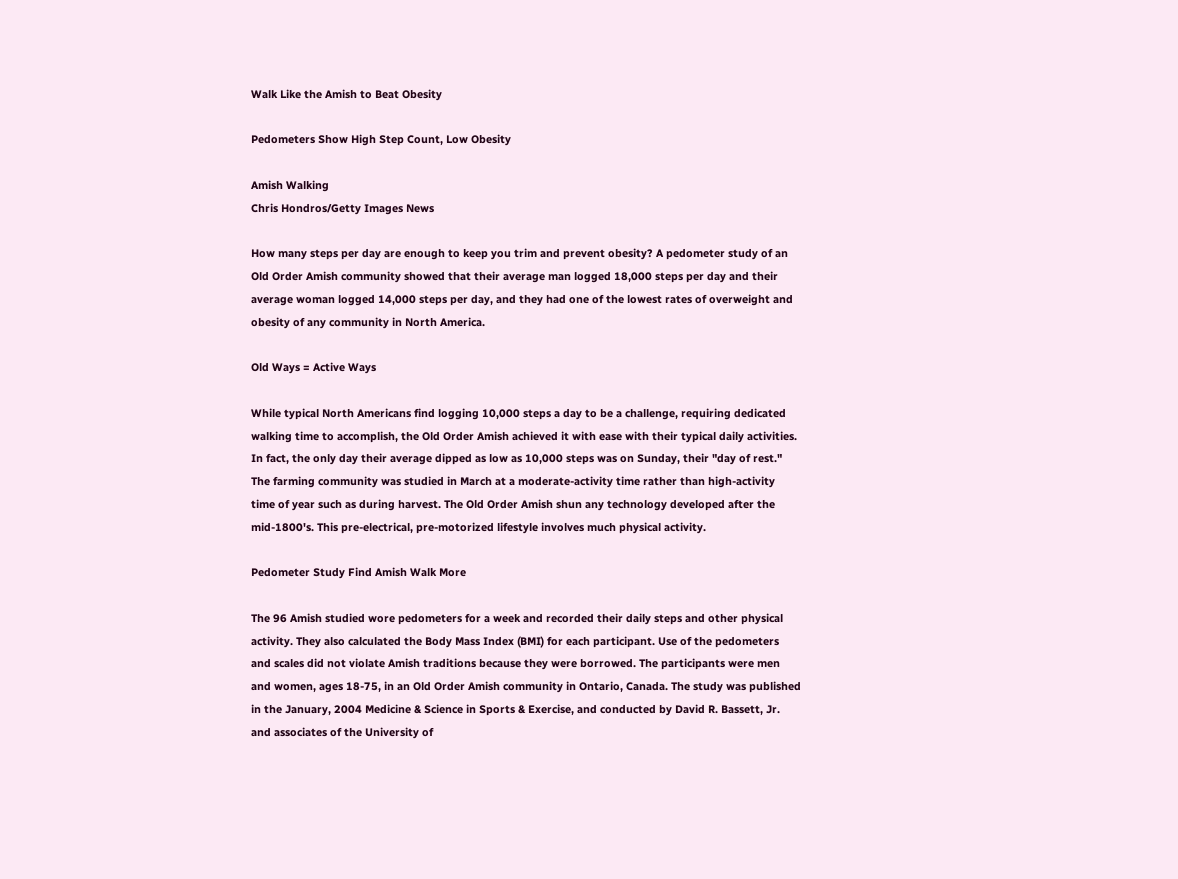Walk Like the Amish to Beat Obesity

Pedometers Show High Step Count, Low Obesity

Amish Walking
Chris Hondros/Getty Images News

How many steps per day are enough to keep you trim and prevent obesity? A pedometer study of an Old Order Amish community showed that their average man logged 18,000 steps per day and their average woman logged 14,000 steps per day, and they had one of the lowest rates of overweight and obesity of any community in North America.

Old Ways = Active Ways

While typical North Americans find logging 10,000 steps a day to be a challenge, requiring dedicated walking time to accomplish, the Old Order Amish achieved it with ease with their typical daily activities. In fact, the only day their average dipped as low as 10,000 steps was on Sunday, their "day of rest." The farming community was studied in March at a moderate-activity time rather than high-activity time of year such as during harvest. The Old Order Amish shun any technology developed after the mid-1800's. This pre-electrical, pre-motorized lifestyle involves much physical activity.

Pedometer Study Find Amish Walk More

The 96 Amish studied wore pedometers for a week and recorded their daily steps and other physical activity. They also calculated the Body Mass Index (BMI) for each participant. Use of the pedometers and scales did not violate Amish traditions because they were borrowed. The participants were men and women, ages 18-75, in an Old Order Amish community in Ontario, Canada. The study was published in the January, 2004 Medicine & Science in Sports & Exercise, and conducted by David R. Bassett, Jr. and associates of the University of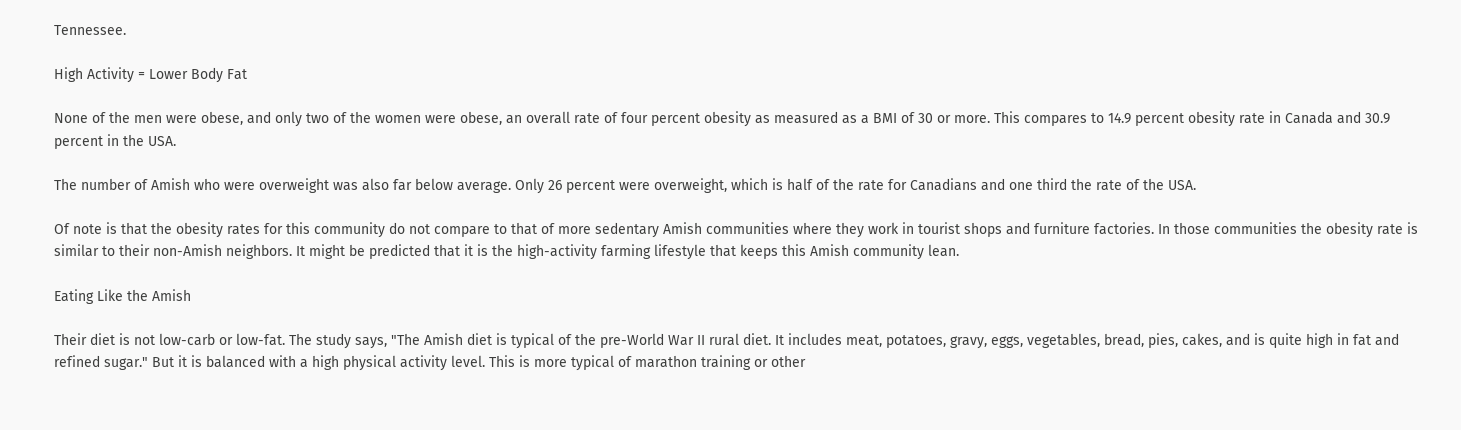Tennessee.

High Activity = Lower Body Fat

None of the men were obese, and only two of the women were obese, an overall rate of four percent obesity as measured as a BMI of 30 or more. This compares to 14.9 percent obesity rate in Canada and 30.9 percent in the USA.

The number of Amish who were overweight was also far below average. Only 26 percent were overweight, which is half of the rate for Canadians and one third the rate of the USA.

Of note is that the obesity rates for this community do not compare to that of more sedentary Amish communities where they work in tourist shops and furniture factories. In those communities the obesity rate is similar to their non-Amish neighbors. It might be predicted that it is the high-activity farming lifestyle that keeps this Amish community lean.

Eating Like the Amish

Their diet is not low-carb or low-fat. The study says, "The Amish diet is typical of the pre-World War II rural diet. It includes meat, potatoes, gravy, eggs, vegetables, bread, pies, cakes, and is quite high in fat and refined sugar." But it is balanced with a high physical activity level. This is more typical of marathon training or other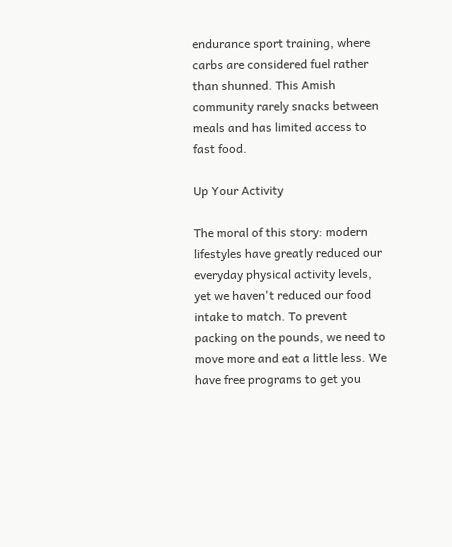endurance sport training, where carbs are considered fuel rather than shunned. This Amish community rarely snacks between meals and has limited access to fast food.

Up Your Activity

The moral of this story: modern lifestyles have greatly reduced our everyday physical activity levels, yet we haven't reduced our food intake to match. To prevent packing on the pounds, we need to move more and eat a little less. We have free programs to get you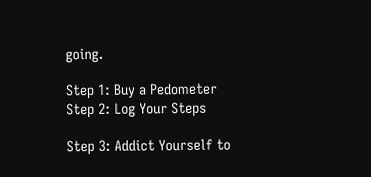going.

Step 1: Buy a Pedometer
Step 2: Log Your Steps

Step 3: Addict Yourself to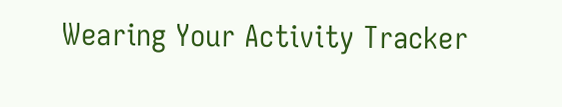Wearing Your Activity Tracker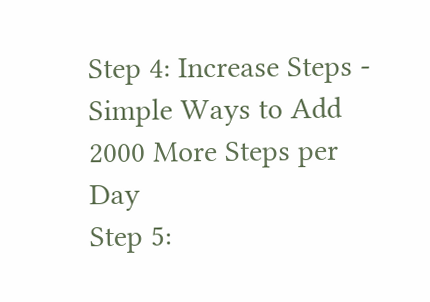Step 4: Increase Steps - Simple Ways to Add 2000 More Steps per Day
Step 5: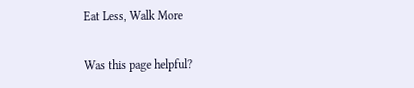Eat Less, Walk More

Was this page helpful?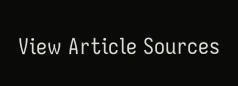View Article Sources